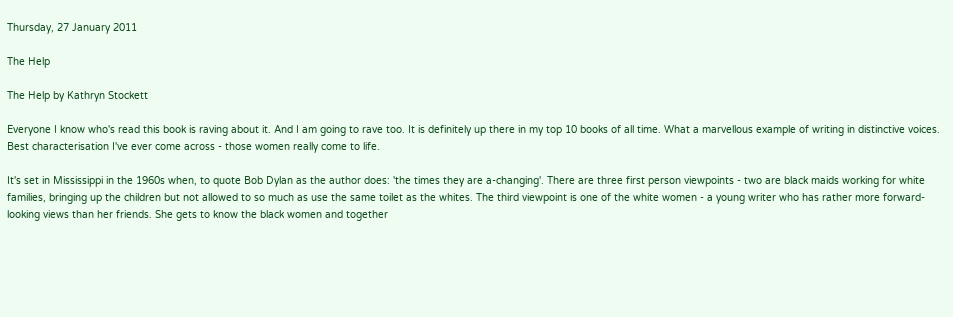Thursday, 27 January 2011

The Help

The Help by Kathryn Stockett

Everyone I know who's read this book is raving about it. And I am going to rave too. It is definitely up there in my top 10 books of all time. What a marvellous example of writing in distinctive voices. Best characterisation I've ever come across - those women really come to life.

It's set in Mississippi in the 1960s when, to quote Bob Dylan as the author does: 'the times they are a-changing'. There are three first person viewpoints - two are black maids working for white families, bringing up the children but not allowed to so much as use the same toilet as the whites. The third viewpoint is one of the white women - a young writer who has rather more forward-looking views than her friends. She gets to know the black women and together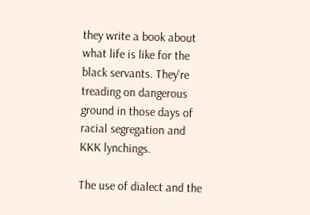they write a book about what life is like for the black servants. They're treading on dangerous ground in those days of racial segregation and KKK lynchings.

The use of dialect and the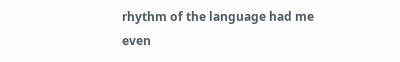rhythm of the language had me even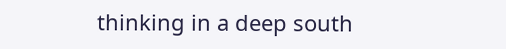thinking in a deep south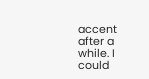accent after a while. I could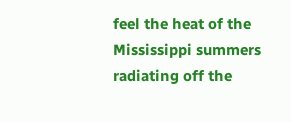feel the heat of the Mississippi summers radiating off the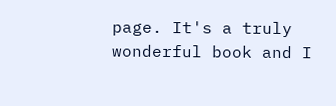page. It's a truly wonderful book and I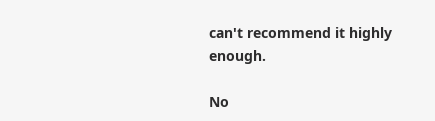can't recommend it highly enough.

No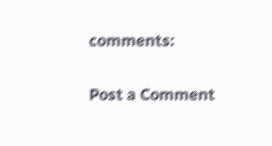comments:

Post a Comment